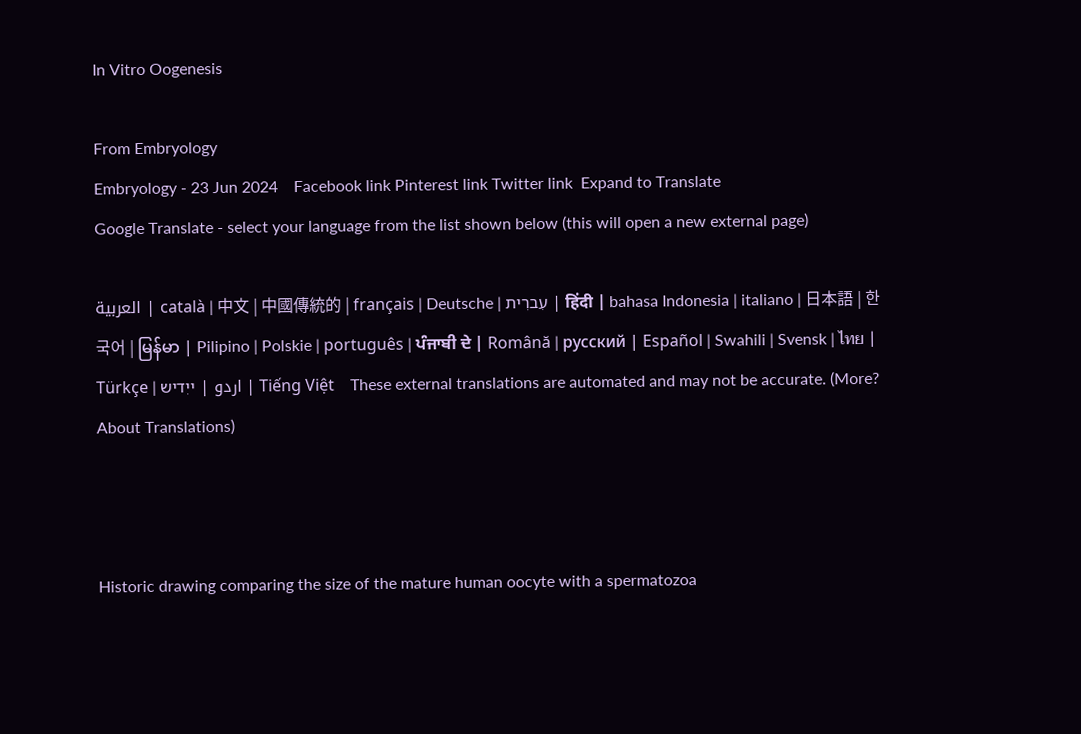In Vitro Oogenesis

From Embryology
Embryology - 23 Jun 2024    Facebook link Pinterest link Twitter link  Expand to Translate
Google Translate - select your language from the list shown below (this will open a new external page)

العربية | català | 中文 | 中國傳統的 | français | Deutsche | עִברִית | हिंदी | bahasa Indonesia | italiano | 日本語 | 한국어 | မြန်မာ | Pilipino | Polskie | português | ਪੰਜਾਬੀ ਦੇ | Română | русский | Español | Swahili | Svensk | ไทย | Türkçe | اردو | ייִדיש | Tiếng Việt    These external translations are automated and may not be accurate. (More? About Translations)



Historic drawing comparing the size of the mature human oocyte with a spermatozoa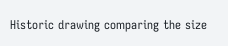Historic drawing comparing the size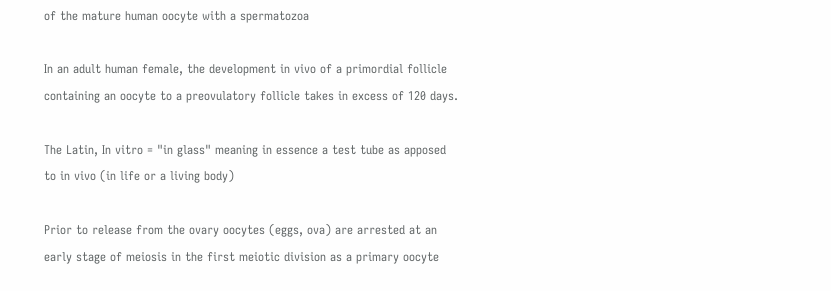of the mature human oocyte with a spermatozoa

In an adult human female, the development in vivo of a primordial follicle containing an oocyte to a preovulatory follicle takes in excess of 120 days.

The Latin, In vitro = "in glass" meaning in essence a test tube as apposed to in vivo (in life or a living body)

Prior to release from the ovary oocytes (eggs, ova) are arrested at an early stage of meiosis in the first meiotic division as a primary oocyte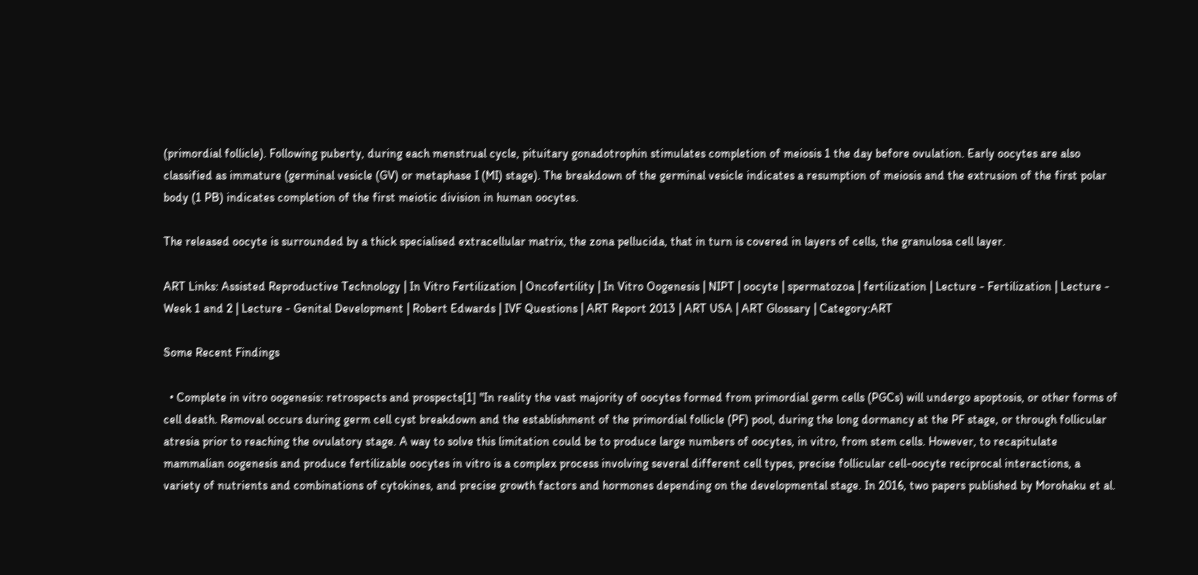(primordial follicle). Following puberty, during each menstrual cycle, pituitary gonadotrophin stimulates completion of meiosis 1 the day before ovulation. Early oocytes are also classified as immature (germinal vesicle (GV) or metaphase I (MI) stage). The breakdown of the germinal vesicle indicates a resumption of meiosis and the extrusion of the first polar body (1 PB) indicates completion of the first meiotic division in human oocytes.

The released oocyte is surrounded by a thick specialised extracellular matrix, the zona pellucida, that in turn is covered in layers of cells, the granulosa cell layer.

ART Links: Assisted Reproductive Technology | In Vitro Fertilization | Oncofertility | In Vitro Oogenesis | NIPT | oocyte | spermatozoa | fertilization | Lecture - Fertilization | Lecture - Week 1 and 2 | Lecture - Genital Development | Robert Edwards | IVF Questions | ART Report 2013 | ART USA | ART Glossary | Category:ART

Some Recent Findings

  • Complete in vitro oogenesis: retrospects and prospects[1] "In reality the vast majority of oocytes formed from primordial germ cells (PGCs) will undergo apoptosis, or other forms of cell death. Removal occurs during germ cell cyst breakdown and the establishment of the primordial follicle (PF) pool, during the long dormancy at the PF stage, or through follicular atresia prior to reaching the ovulatory stage. A way to solve this limitation could be to produce large numbers of oocytes, in vitro, from stem cells. However, to recapitulate mammalian oogenesis and produce fertilizable oocytes in vitro is a complex process involving several different cell types, precise follicular cell-oocyte reciprocal interactions, a variety of nutrients and combinations of cytokines, and precise growth factors and hormones depending on the developmental stage. In 2016, two papers published by Morohaku et al.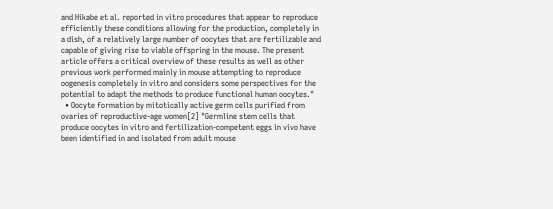and Hikabe et al. reported in vitro procedures that appear to reproduce efficiently these conditions allowing for the production, completely in a dish, of a relatively large number of oocytes that are fertilizable and capable of giving rise to viable offspring in the mouse. The present article offers a critical overview of these results as well as other previous work performed mainly in mouse attempting to reproduce oogenesis completely in vitro and considers some perspectives for the potential to adapt the methods to produce functional human oocytes."
  • Oocyte formation by mitotically active germ cells purified from ovaries of reproductive-age women[2] "Germline stem cells that produce oocytes in vitro and fertilization-competent eggs in vivo have been identified in and isolated from adult mouse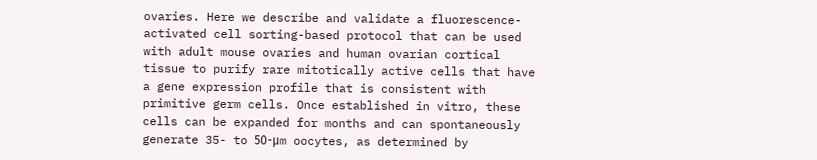ovaries. Here we describe and validate a fluorescence-activated cell sorting-based protocol that can be used with adult mouse ovaries and human ovarian cortical tissue to purify rare mitotically active cells that have a gene expression profile that is consistent with primitive germ cells. Once established in vitro, these cells can be expanded for months and can spontaneously generate 35- to 50-μm oocytes, as determined by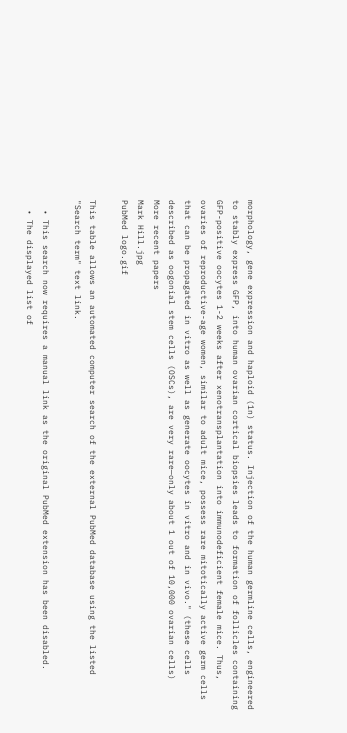morphology, gene expression and haploid (1n) status. Injection of the human germline cells, engineered to stably express GFP, into human ovarian cortical biopsies leads to formation of follicles containing GFP-positive oocytes 1-2 weeks after xenotransplantation into immunodeficient female mice. Thus, ovaries of reproductive-age women, similar to adult mice, possess rare mitotically active germ cells that can be propagated in vitro as well as generate oocytes in vitro and in vivo." (these cells described as oogonial stem cells (OSCs), are very rare—only about 1 out of 10,000 ovarian cells)
More recent papers
Mark Hill.jpg
PubMed logo.gif

This table allows an automated computer search of the external PubMed database using the listed "Search term" text link.

  • This search now requires a manual link as the original PubMed extension has been disabled.
  • The displayed list of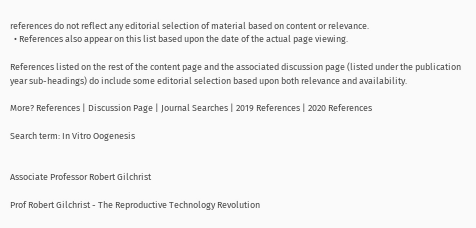references do not reflect any editorial selection of material based on content or relevance.
  • References also appear on this list based upon the date of the actual page viewing.

References listed on the rest of the content page and the associated discussion page (listed under the publication year sub-headings) do include some editorial selection based upon both relevance and availability.

More? References | Discussion Page | Journal Searches | 2019 References | 2020 References

Search term: In Vitro Oogenesis


Associate Professor Robert Gilchrist

Prof Robert Gilchrist - The Reproductive Technology Revolution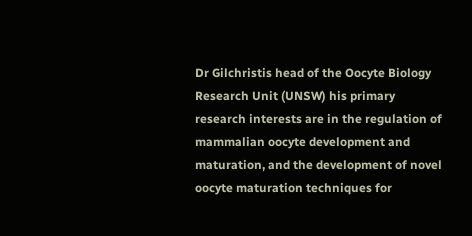Dr Gilchristis head of the Oocyte Biology Research Unit (UNSW) his primary research interests are in the regulation of mammalian oocyte development and maturation, and the development of novel oocyte maturation techniques for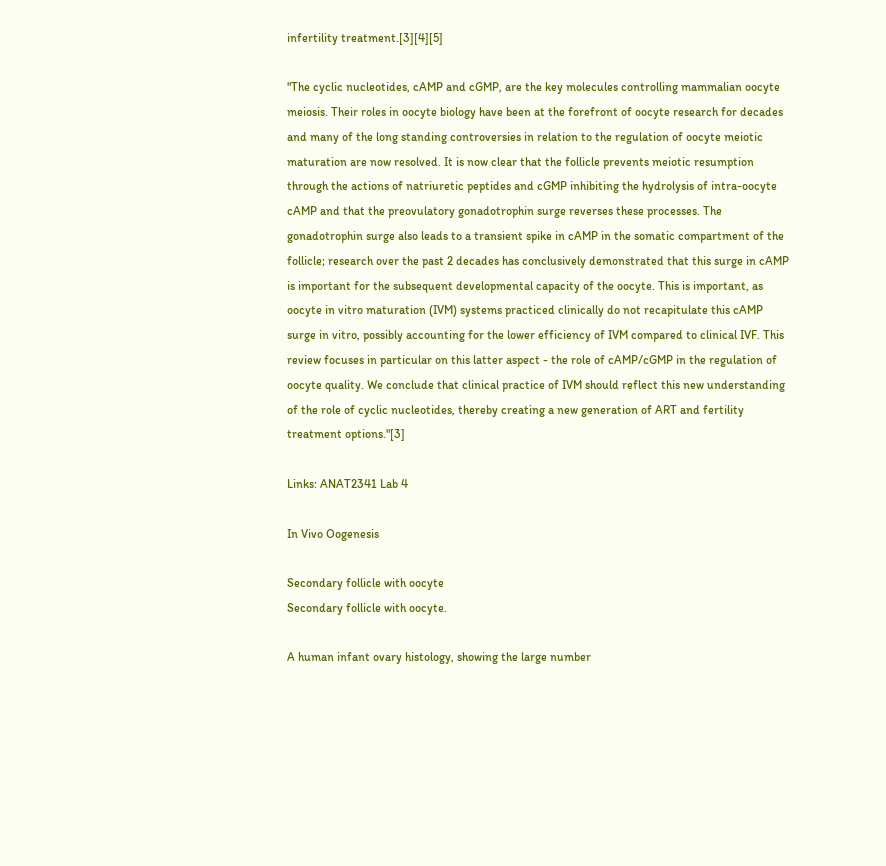infertility treatment.[3][4][5]

"The cyclic nucleotides, cAMP and cGMP, are the key molecules controlling mammalian oocyte meiosis. Their roles in oocyte biology have been at the forefront of oocyte research for decades and many of the long standing controversies in relation to the regulation of oocyte meiotic maturation are now resolved. It is now clear that the follicle prevents meiotic resumption through the actions of natriuretic peptides and cGMP inhibiting the hydrolysis of intra-oocyte cAMP and that the preovulatory gonadotrophin surge reverses these processes. The gonadotrophin surge also leads to a transient spike in cAMP in the somatic compartment of the follicle; research over the past 2 decades has conclusively demonstrated that this surge in cAMP is important for the subsequent developmental capacity of the oocyte. This is important, as oocyte in vitro maturation (IVM) systems practiced clinically do not recapitulate this cAMP surge in vitro, possibly accounting for the lower efficiency of IVM compared to clinical IVF. This review focuses in particular on this latter aspect - the role of cAMP/cGMP in the regulation of oocyte quality. We conclude that clinical practice of IVM should reflect this new understanding of the role of cyclic nucleotides, thereby creating a new generation of ART and fertility treatment options."[3]

Links: ANAT2341 Lab 4

In Vivo Oogenesis

Secondary follicle with oocyte
Secondary follicle with oocyte.

A human infant ovary histology, showing the large number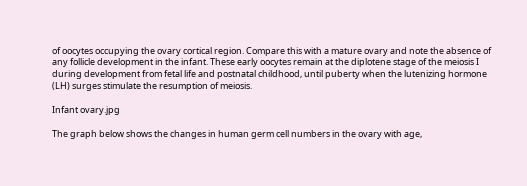of oocytes occupying the ovary cortical region. Compare this with a mature ovary and note the absence of any follicle development in the infant. These early oocytes remain at the diplotene stage of the meiosis I during development from fetal life and postnatal childhood, until puberty when the lutenizing hormone (LH) surges stimulate the resumption of meiosis.

Infant ovary.jpg

The graph below shows the changes in human germ cell numbers in the ovary with age,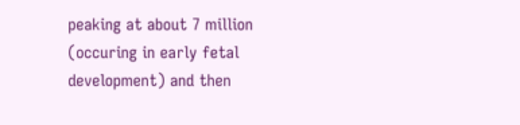peaking at about 7 million (occuring in early fetal development) and then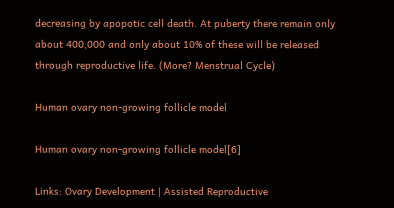decreasing by apopotic cell death. At puberty there remain only about 400,000 and only about 10% of these will be released through reproductive life. (More? Menstrual Cycle)

Human ovary non-growing follicle model

Human ovary non-growing follicle model[6]

Links: Ovary Development | Assisted Reproductive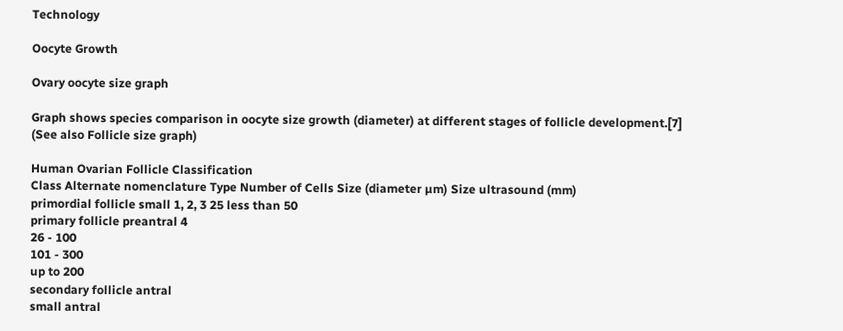Technology

Oocyte Growth

Ovary oocyte size graph

Graph shows species comparison in oocyte size growth (diameter) at different stages of follicle development.[7] (See also Follicle size graph)

Human Ovarian Follicle Classification
Class Alternate nomenclature Type Number of Cells Size (diameter µm) Size ultrasound (mm)
primordial follicle small 1, 2, 3 25 less than 50
primary follicle preantral 4
26 - 100
101 - 300
up to 200
secondary follicle antral
small antral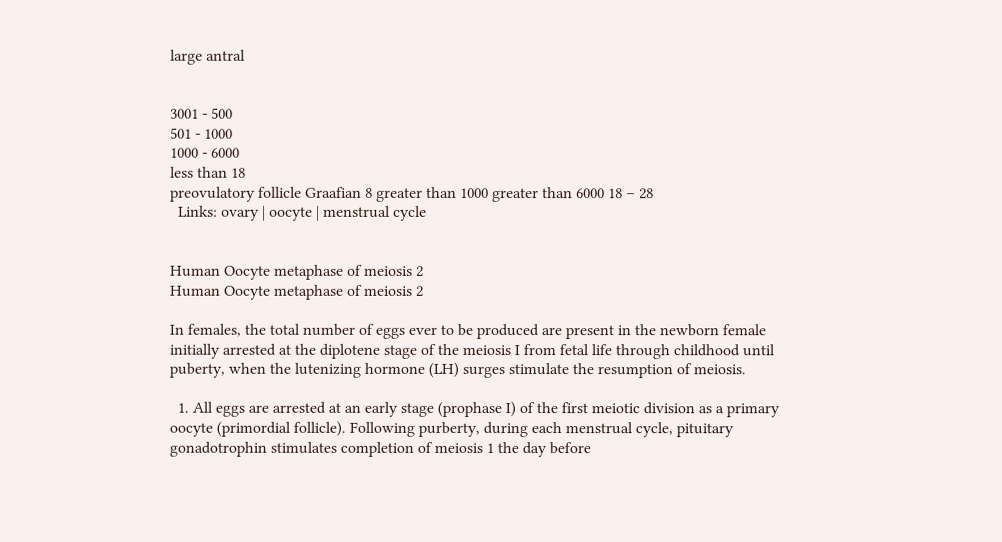large antral


3001 - 500
501 - 1000
1000 - 6000
less than 18
preovulatory follicle Graafian 8 greater than 1000 greater than 6000 18 – 28
  Links: ovary | oocyte | menstrual cycle


Human Oocyte metaphase of meiosis 2
Human Oocyte metaphase of meiosis 2

In females, the total number of eggs ever to be produced are present in the newborn female initially arrested at the diplotene stage of the meiosis I from fetal life through childhood until puberty, when the lutenizing hormone (LH) surges stimulate the resumption of meiosis.

  1. All eggs are arrested at an early stage (prophase I) of the first meiotic division as a primary oocyte (primordial follicle). Following purberty, during each menstrual cycle, pituitary gonadotrophin stimulates completion of meiosis 1 the day before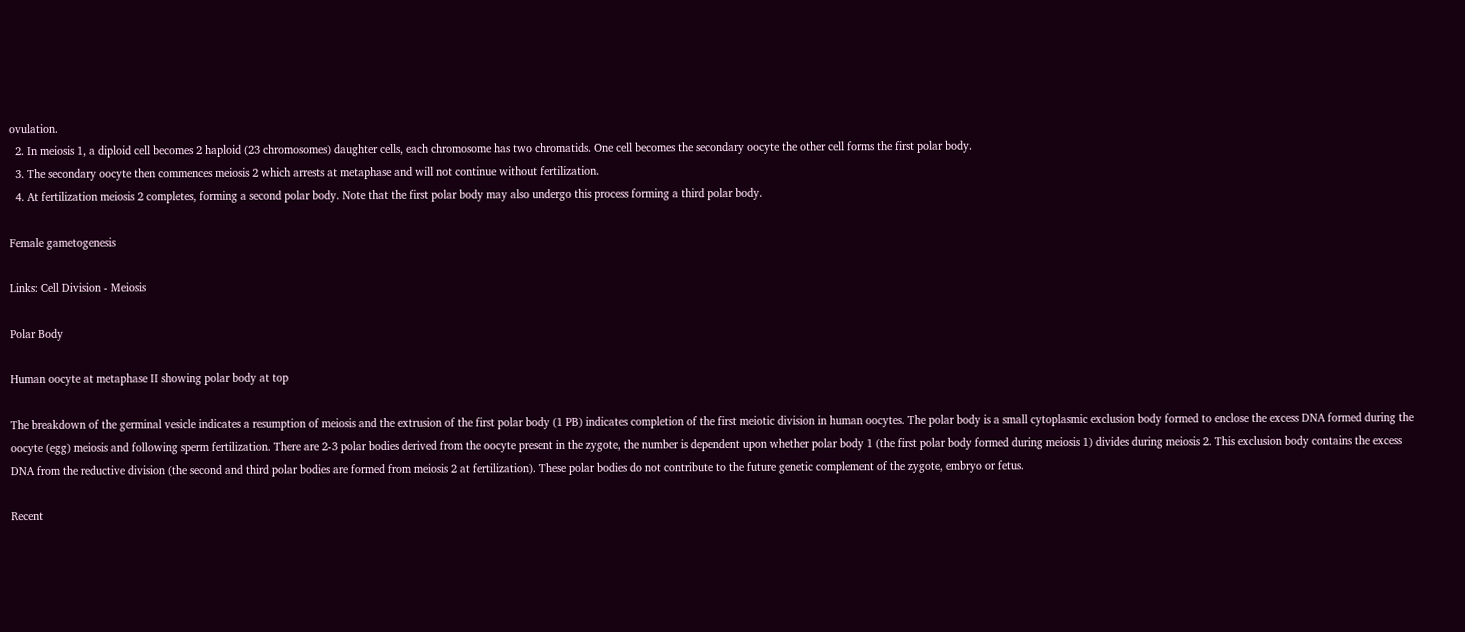ovulation.
  2. In meiosis 1, a diploid cell becomes 2 haploid (23 chromosomes) daughter cells, each chromosome has two chromatids. One cell becomes the secondary oocyte the other cell forms the first polar body.
  3. The secondary oocyte then commences meiosis 2 which arrests at metaphase and will not continue without fertilization.
  4. At fertilization meiosis 2 completes, forming a second polar body. Note that the first polar body may also undergo this process forming a third polar body.

Female gametogenesis

Links: Cell Division - Meiosis

Polar Body

Human oocyte at metaphase II showing polar body at top

The breakdown of the germinal vesicle indicates a resumption of meiosis and the extrusion of the first polar body (1 PB) indicates completion of the first meiotic division in human oocytes. The polar body is a small cytoplasmic exclusion body formed to enclose the excess DNA formed during the oocyte (egg) meiosis and following sperm fertilization. There are 2-3 polar bodies derived from the oocyte present in the zygote, the number is dependent upon whether polar body 1 (the first polar body formed during meiosis 1) divides during meiosis 2. This exclusion body contains the excess DNA from the reductive division (the second and third polar bodies are formed from meiosis 2 at fertilization). These polar bodies do not contribute to the future genetic complement of the zygote, embryo or fetus.

Recent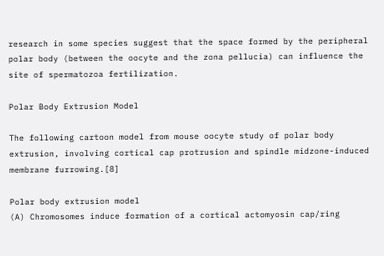research in some species suggest that the space formed by the peripheral polar body (between the oocyte and the zona pellucia) can influence the site of spermatozoa fertilization.

Polar Body Extrusion Model

The following cartoon model from mouse oocyte study of polar body extrusion, involving cortical cap protrusion and spindle midzone-induced membrane furrowing.[8]

Polar body extrusion model
(A) Chromosomes induce formation of a cortical actomyosin cap/ring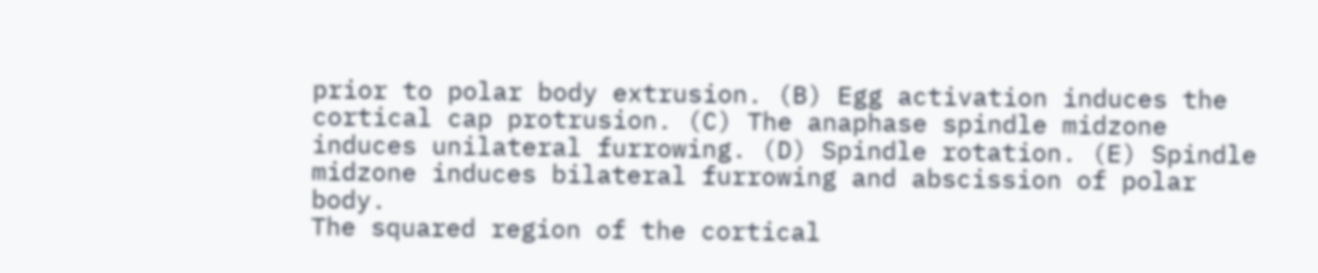prior to polar body extrusion. (B) Egg activation induces the cortical cap protrusion. (C) The anaphase spindle midzone induces unilateral furrowing. (D) Spindle rotation. (E) Spindle midzone induces bilateral furrowing and abscission of polar body.
The squared region of the cortical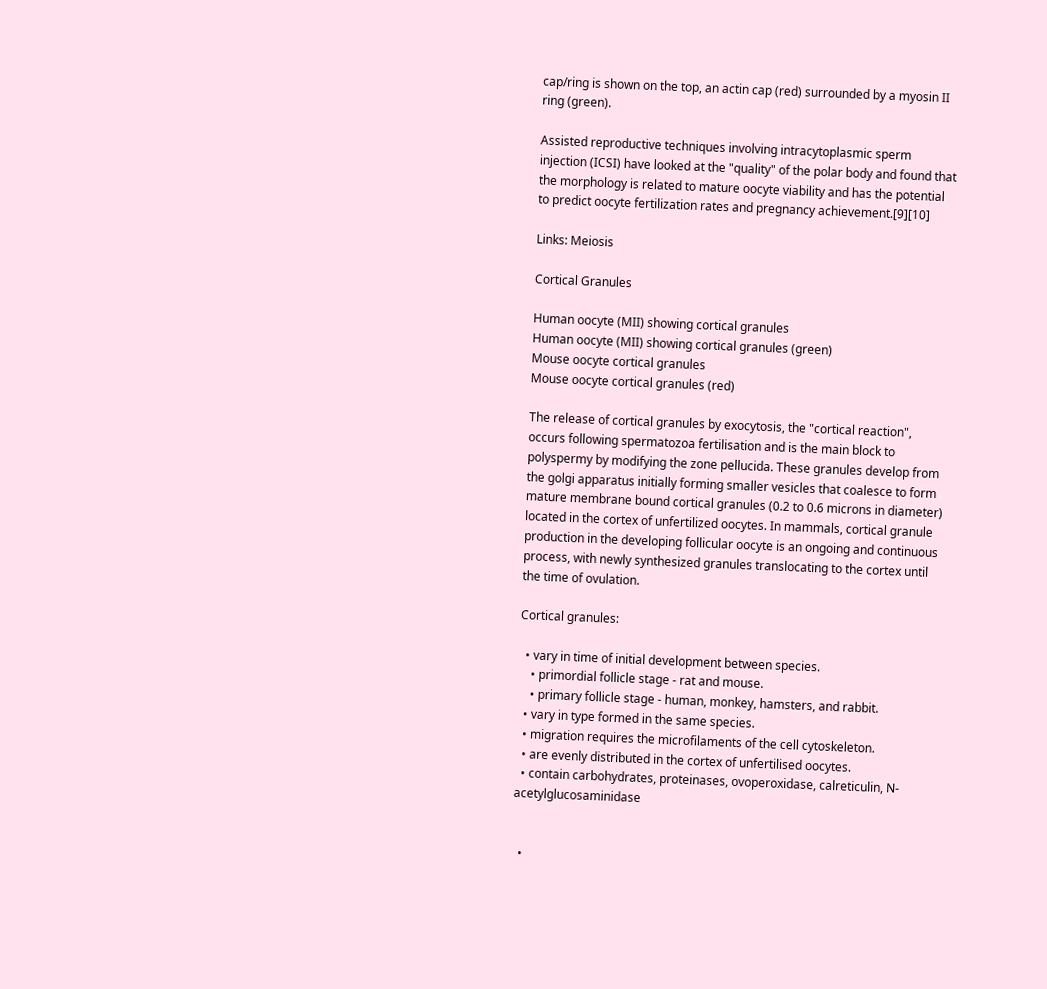cap/ring is shown on the top, an actin cap (red) surrounded by a myosin II ring (green).

Assisted reproductive techniques involving intracytoplasmic sperm injection (ICSI) have looked at the "quality" of the polar body and found that the morphology is related to mature oocyte viability and has the potential to predict oocyte fertilization rates and pregnancy achievement.[9][10]

Links: Meiosis

Cortical Granules

Human oocyte (MII) showing cortical granules
Human oocyte (MII) showing cortical granules (green)
Mouse oocyte cortical granules
Mouse oocyte cortical granules (red)

The release of cortical granules by exocytosis, the "cortical reaction", occurs following spermatozoa fertilisation and is the main block to polyspermy by modifying the zone pellucida. These granules develop from the golgi apparatus initially forming smaller vesicles that coalesce to form mature membrane bound cortical granules (0.2 to 0.6 microns in diameter) located in the cortex of unfertilized oocytes. In mammals, cortical granule production in the developing follicular oocyte is an ongoing and continuous process, with newly synthesized granules translocating to the cortex until the time of ovulation.

Cortical granules:

  • vary in time of initial development between species.
    • primordial follicle stage - rat and mouse.
    • primary follicle stage - human, monkey, hamsters, and rabbit.
  • vary in type formed in the same species.
  • migration requires the microfilaments of the cell cytoskeleton.
  • are evenly distributed in the cortex of unfertilised oocytes.
  • contain carbohydrates, proteinases, ovoperoxidase, calreticulin, N-acetylglucosaminidase


  •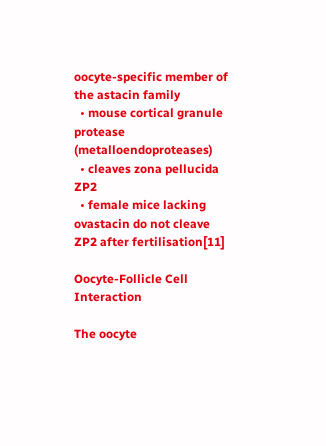oocyte-specific member of the astacin family
  • mouse cortical granule protease (metalloendoproteases)
  • cleaves zona pellucida ZP2
  • female mice lacking ovastacin do not cleave ZP2 after fertilisation[11]

Oocyte-Follicle Cell Interaction

The oocyte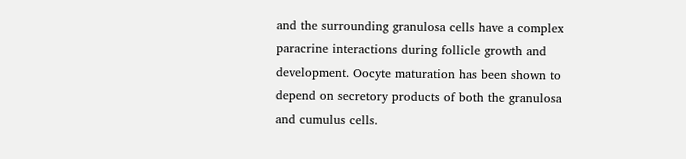and the surrounding granulosa cells have a complex paracrine interactions during follicle growth and development. Oocyte maturation has been shown to depend on secretory products of both the granulosa and cumulus cells.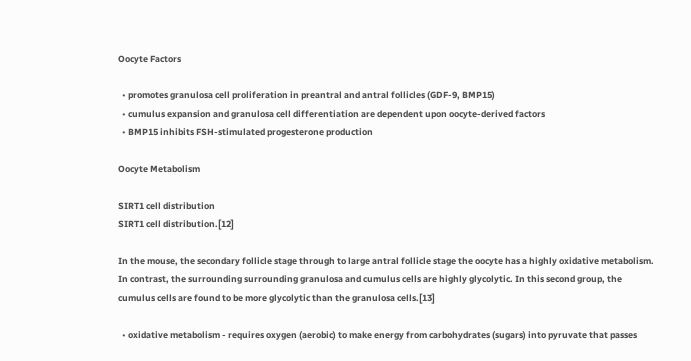Oocyte Factors

  • promotes granulosa cell proliferation in preantral and antral follicles (GDF-9, BMP15)
  • cumulus expansion and granulosa cell differentiation are dependent upon oocyte-derived factors
  • BMP15 inhibits FSH-stimulated progesterone production

Oocyte Metabolism

SIRT1 cell distribution
SIRT1 cell distribution.[12]

In the mouse, the secondary follicle stage through to large antral follicle stage the oocyte has a highly oxidative metabolism. In contrast, the surrounding surrounding granulosa and cumulus cells are highly glycolytic. In this second group, the cumulus cells are found to be more glycolytic than the granulosa cells.[13]

  • oxidative metabolism - requires oxygen (aerobic) to make energy from carbohydrates (sugars) into pyruvate that passes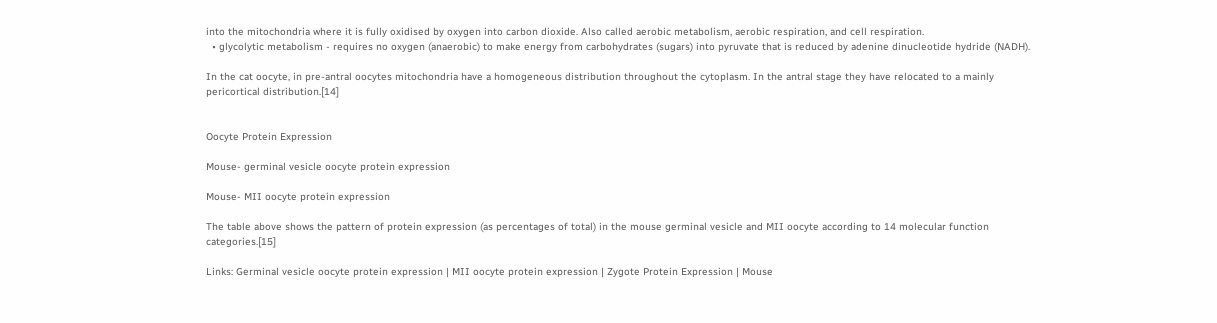into the mitochondria where it is fully oxidised by oxygen into carbon dioxide. Also called aerobic metabolism, aerobic respiration, and cell respiration.
  • glycolytic metabolism - requires no oxygen (anaerobic) to make energy from carbohydrates (sugars) into pyruvate that is reduced by adenine dinucleotide hydride (NADH).

In the cat oocyte, in pre-antral oocytes mitochondria have a homogeneous distribution throughout the cytoplasm. In the antral stage they have relocated to a mainly pericortical distribution.[14]


Oocyte Protein Expression

Mouse- germinal vesicle oocyte protein expression

Mouse- MII oocyte protein expression

The table above shows the pattern of protein expression (as percentages of total) in the mouse germinal vesicle and MII oocyte according to 14 molecular function categories.[15]

Links: Germinal vesicle oocyte protein expression | MII oocyte protein expression | Zygote Protein Expression | Mouse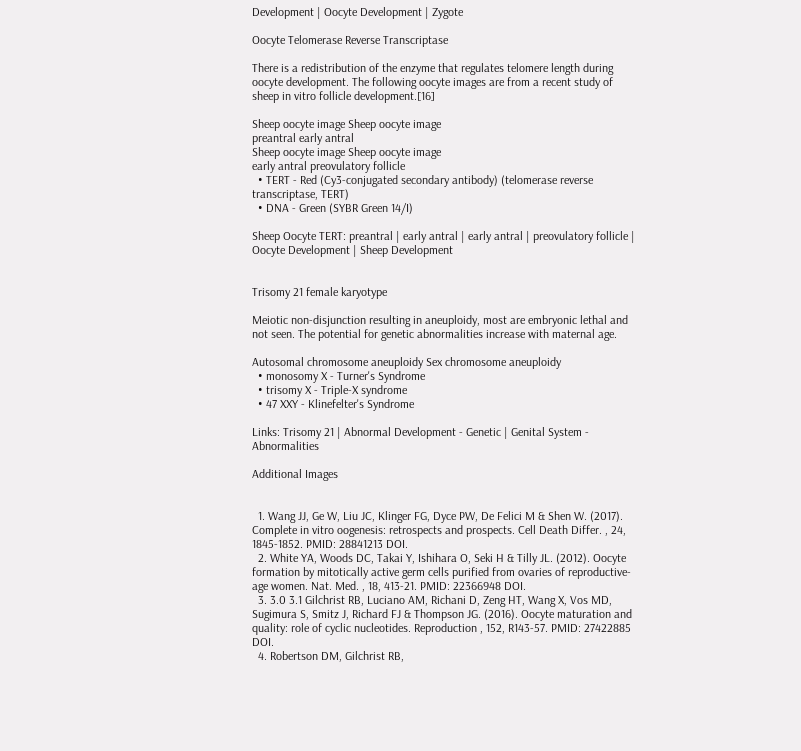Development | Oocyte Development | Zygote

Oocyte Telomerase Reverse Transcriptase

There is a redistribution of the enzyme that regulates telomere length during oocyte development. The following oocyte images are from a recent study of sheep in vitro follicle development.[16]

Sheep oocyte image Sheep oocyte image
preantral early antral
Sheep oocyte image Sheep oocyte image
early antral preovulatory follicle
  • TERT - Red (Cy3-conjugated secondary antibody) (telomerase reverse transcriptase, TERT)
  • DNA - Green (SYBR Green 14/I)

Sheep Oocyte TERT: preantral | early antral | early antral | preovulatory follicle | Oocyte Development | Sheep Development


Trisomy 21 female karyotype

Meiotic non-disjunction resulting in aneuploidy, most are embryonic lethal and not seen. The potential for genetic abnormalities increase with maternal age.

Autosomal chromosome aneuploidy Sex chromosome aneuploidy
  • monosomy X - Turner's Syndrome
  • trisomy X - Triple-X syndrome
  • 47 XXY - Klinefelter's Syndrome

Links: Trisomy 21 | Abnormal Development - Genetic | Genital System - Abnormalities

Additional Images


  1. Wang JJ, Ge W, Liu JC, Klinger FG, Dyce PW, De Felici M & Shen W. (2017). Complete in vitro oogenesis: retrospects and prospects. Cell Death Differ. , 24, 1845-1852. PMID: 28841213 DOI.
  2. White YA, Woods DC, Takai Y, Ishihara O, Seki H & Tilly JL. (2012). Oocyte formation by mitotically active germ cells purified from ovaries of reproductive-age women. Nat. Med. , 18, 413-21. PMID: 22366948 DOI.
  3. 3.0 3.1 Gilchrist RB, Luciano AM, Richani D, Zeng HT, Wang X, Vos MD, Sugimura S, Smitz J, Richard FJ & Thompson JG. (2016). Oocyte maturation and quality: role of cyclic nucleotides. Reproduction , 152, R143-57. PMID: 27422885 DOI.
  4. Robertson DM, Gilchrist RB,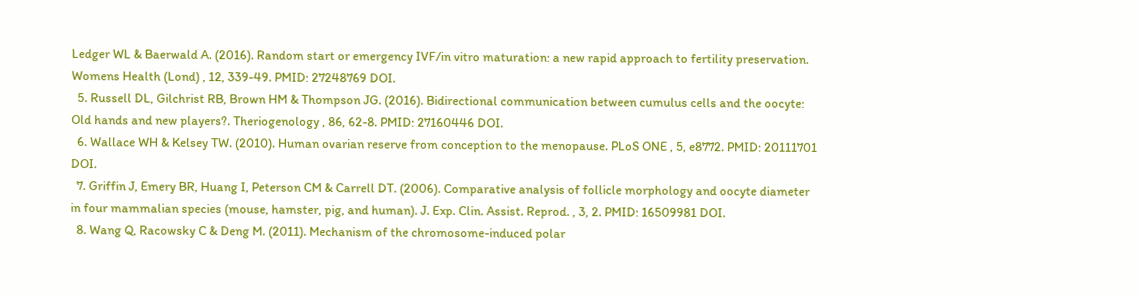Ledger WL & Baerwald A. (2016). Random start or emergency IVF/in vitro maturation: a new rapid approach to fertility preservation. Womens Health (Lond) , 12, 339-49. PMID: 27248769 DOI.
  5. Russell DL, Gilchrist RB, Brown HM & Thompson JG. (2016). Bidirectional communication between cumulus cells and the oocyte: Old hands and new players?. Theriogenology , 86, 62-8. PMID: 27160446 DOI.
  6. Wallace WH & Kelsey TW. (2010). Human ovarian reserve from conception to the menopause. PLoS ONE , 5, e8772. PMID: 20111701 DOI.
  7. Griffin J, Emery BR, Huang I, Peterson CM & Carrell DT. (2006). Comparative analysis of follicle morphology and oocyte diameter in four mammalian species (mouse, hamster, pig, and human). J. Exp. Clin. Assist. Reprod. , 3, 2. PMID: 16509981 DOI.
  8. Wang Q, Racowsky C & Deng M. (2011). Mechanism of the chromosome-induced polar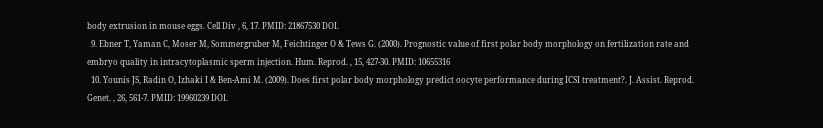body extrusion in mouse eggs. Cell Div , 6, 17. PMID: 21867530 DOI.
  9. Ebner T, Yaman C, Moser M, Sommergruber M, Feichtinger O & Tews G. (2000). Prognostic value of first polar body morphology on fertilization rate and embryo quality in intracytoplasmic sperm injection. Hum. Reprod. , 15, 427-30. PMID: 10655316
  10. Younis JS, Radin O, Izhaki I & Ben-Ami M. (2009). Does first polar body morphology predict oocyte performance during ICSI treatment?. J. Assist. Reprod. Genet. , 26, 561-7. PMID: 19960239 DOI.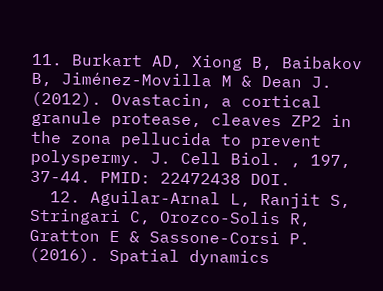11. Burkart AD, Xiong B, Baibakov B, Jiménez-Movilla M & Dean J. (2012). Ovastacin, a cortical granule protease, cleaves ZP2 in the zona pellucida to prevent polyspermy. J. Cell Biol. , 197, 37-44. PMID: 22472438 DOI.
  12. Aguilar-Arnal L, Ranjit S, Stringari C, Orozco-Solis R, Gratton E & Sassone-Corsi P. (2016). Spatial dynamics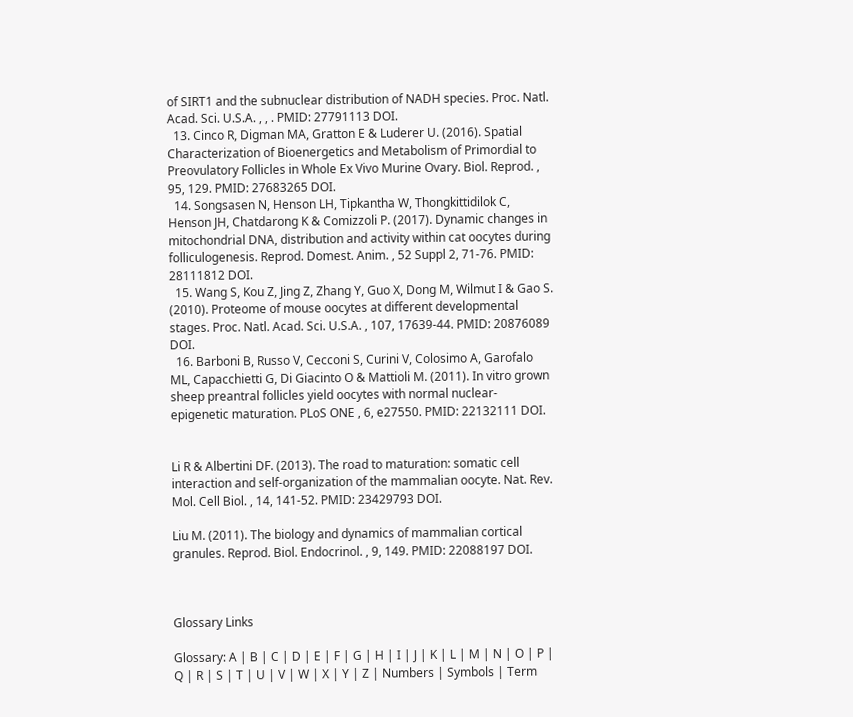of SIRT1 and the subnuclear distribution of NADH species. Proc. Natl. Acad. Sci. U.S.A. , , . PMID: 27791113 DOI.
  13. Cinco R, Digman MA, Gratton E & Luderer U. (2016). Spatial Characterization of Bioenergetics and Metabolism of Primordial to Preovulatory Follicles in Whole Ex Vivo Murine Ovary. Biol. Reprod. , 95, 129. PMID: 27683265 DOI.
  14. Songsasen N, Henson LH, Tipkantha W, Thongkittidilok C, Henson JH, Chatdarong K & Comizzoli P. (2017). Dynamic changes in mitochondrial DNA, distribution and activity within cat oocytes during folliculogenesis. Reprod. Domest. Anim. , 52 Suppl 2, 71-76. PMID: 28111812 DOI.
  15. Wang S, Kou Z, Jing Z, Zhang Y, Guo X, Dong M, Wilmut I & Gao S. (2010). Proteome of mouse oocytes at different developmental stages. Proc. Natl. Acad. Sci. U.S.A. , 107, 17639-44. PMID: 20876089 DOI.
  16. Barboni B, Russo V, Cecconi S, Curini V, Colosimo A, Garofalo ML, Capacchietti G, Di Giacinto O & Mattioli M. (2011). In vitro grown sheep preantral follicles yield oocytes with normal nuclear-epigenetic maturation. PLoS ONE , 6, e27550. PMID: 22132111 DOI.


Li R & Albertini DF. (2013). The road to maturation: somatic cell interaction and self-organization of the mammalian oocyte. Nat. Rev. Mol. Cell Biol. , 14, 141-52. PMID: 23429793 DOI.

Liu M. (2011). The biology and dynamics of mammalian cortical granules. Reprod. Biol. Endocrinol. , 9, 149. PMID: 22088197 DOI.



Glossary Links

Glossary: A | B | C | D | E | F | G | H | I | J | K | L | M | N | O | P | Q | R | S | T | U | V | W | X | Y | Z | Numbers | Symbols | Term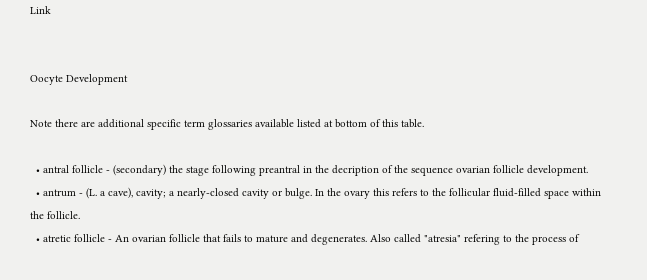Link


Oocyte Development

Note there are additional specific term glossaries available listed at bottom of this table.

  • antral follicle - (secondary) the stage following preantral in the decription of the sequence ovarian follicle development.
  • antrum - (L. a cave), cavity; a nearly-closed cavity or bulge. In the ovary this refers to the follicular fluid-filled space within the follicle.
  • atretic follicle - An ovarian follicle that fails to mature and degenerates. Also called "atresia" refering to the process of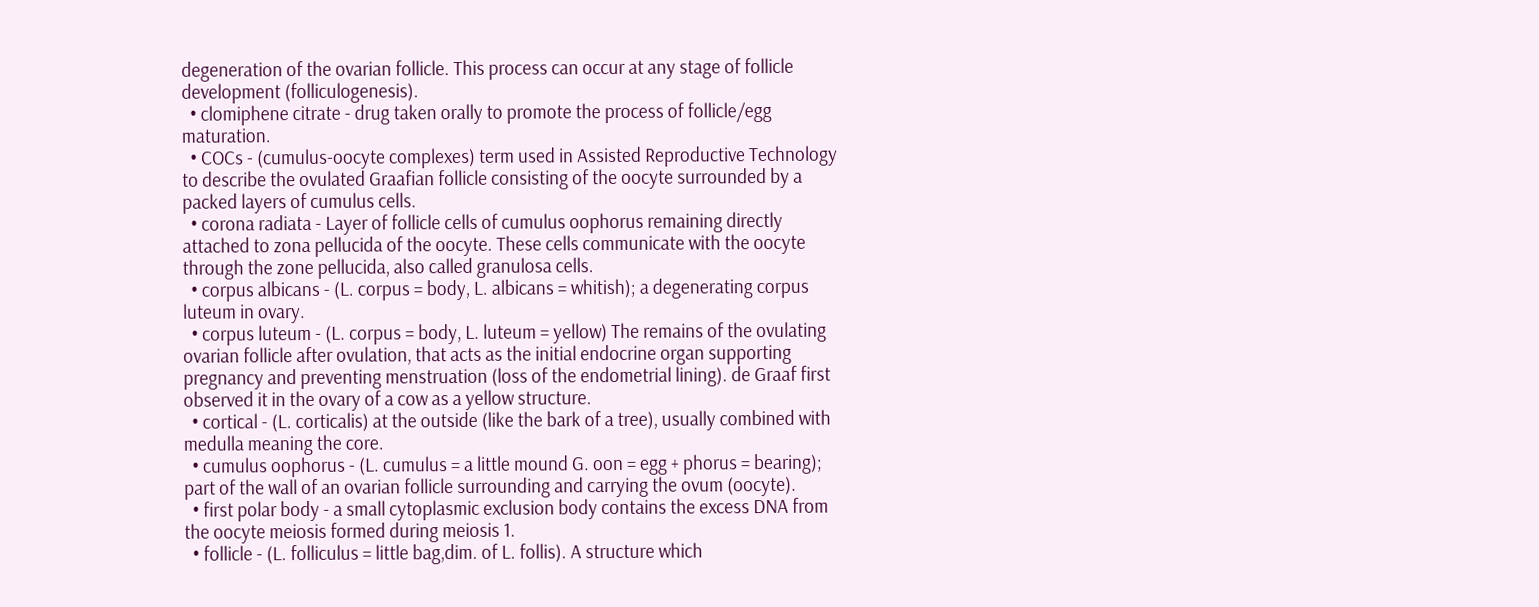degeneration of the ovarian follicle. This process can occur at any stage of follicle development (folliculogenesis).
  • clomiphene citrate - drug taken orally to promote the process of follicle/egg maturation.
  • COCs - (cumulus-oocyte complexes) term used in Assisted Reproductive Technology to describe the ovulated Graafian follicle consisting of the oocyte surrounded by a packed layers of cumulus cells.
  • corona radiata - Layer of follicle cells of cumulus oophorus remaining directly attached to zona pellucida of the oocyte. These cells communicate with the oocyte through the zone pellucida, also called granulosa cells.
  • corpus albicans - (L. corpus = body, L. albicans = whitish); a degenerating corpus luteum in ovary.
  • corpus luteum - (L. corpus = body, L. luteum = yellow) The remains of the ovulating ovarian follicle after ovulation, that acts as the initial endocrine organ supporting pregnancy and preventing menstruation (loss of the endometrial lining). de Graaf first observed it in the ovary of a cow as a yellow structure.
  • cortical - (L. corticalis) at the outside (like the bark of a tree), usually combined with medulla meaning the core.
  • cumulus oophorus - (L. cumulus = a little mound G. oon = egg + phorus = bearing); part of the wall of an ovarian follicle surrounding and carrying the ovum (oocyte).
  • first polar body - a small cytoplasmic exclusion body contains the excess DNA from the oocyte meiosis formed during meiosis 1.
  • follicle - (L. folliculus = little bag,dim. of L. follis). A structure which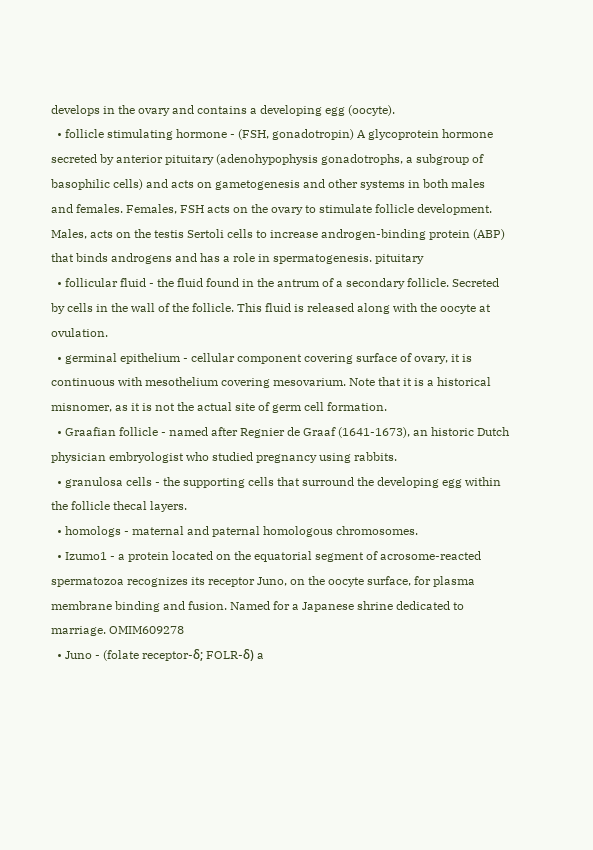develops in the ovary and contains a developing egg (oocyte).
  • follicle stimulating hormone - (FSH, gonadotropin) A glycoprotein hormone secreted by anterior pituitary (adenohypophysis gonadotrophs, a subgroup of basophilic cells) and acts on gametogenesis and other systems in both males and females. Females, FSH acts on the ovary to stimulate follicle development. Males, acts on the testis Sertoli cells to increase androgen-binding protein (ABP) that binds androgens and has a role in spermatogenesis. pituitary
  • follicular fluid - the fluid found in the antrum of a secondary follicle. Secreted by cells in the wall of the follicle. This fluid is released along with the oocyte at ovulation.
  • germinal epithelium - cellular component covering surface of ovary, it is continuous with mesothelium covering mesovarium. Note that it is a historical misnomer, as it is not the actual site of germ cell formation.
  • Graafian follicle - named after Regnier de Graaf (1641-1673), an historic Dutch physician embryologist who studied pregnancy using rabbits.
  • granulosa cells - the supporting cells that surround the developing egg within the follicle thecal layers.
  • homologs - maternal and paternal homologous chromosomes.
  • Izumo1 - a protein located on the equatorial segment of acrosome-reacted spermatozoa recognizes its receptor Juno, on the oocyte surface, for plasma membrane binding and fusion. Named for a Japanese shrine dedicated to marriage. OMIM609278
  • Juno - (folate receptor-δ; FOLR-δ) a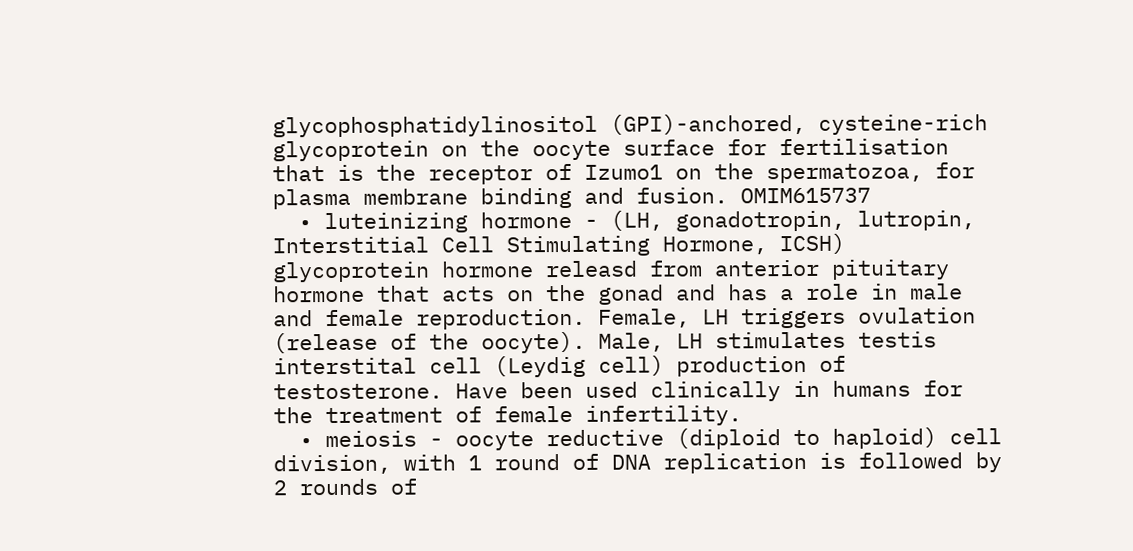glycophosphatidylinositol (GPI)-anchored, cysteine-rich glycoprotein on the oocyte surface for fertilisation that is the receptor of Izumo1 on the spermatozoa, for plasma membrane binding and fusion. OMIM615737
  • luteinizing hormone - (LH, gonadotropin, lutropin, Interstitial Cell Stimulating Hormone, ICSH) glycoprotein hormone releasd from anterior pituitary hormone that acts on the gonad and has a role in male and female reproduction. Female, LH triggers ovulation (release of the oocyte). Male, LH stimulates testis interstital cell (Leydig cell) production of testosterone. Have been used clinically in humans for the treatment of female infertility.
  • meiosis - oocyte reductive (diploid to haploid) cell division, with 1 round of DNA replication is followed by 2 rounds of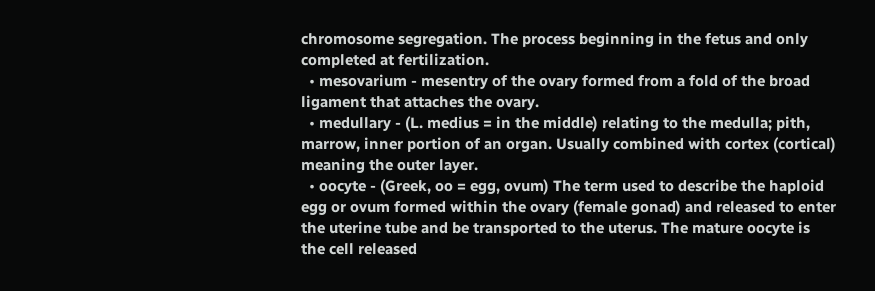chromosome segregation. The process beginning in the fetus and only completed at fertilization.
  • mesovarium - mesentry of the ovary formed from a fold of the broad ligament that attaches the ovary.
  • medullary - (L. medius = in the middle) relating to the medulla; pith, marrow, inner portion of an organ. Usually combined with cortex (cortical) meaning the outer layer.
  • oocyte - (Greek, oo = egg, ovum) The term used to describe the haploid egg or ovum formed within the ovary (female gonad) and released to enter the uterine tube and be transported to the uterus. The mature oocyte is the cell released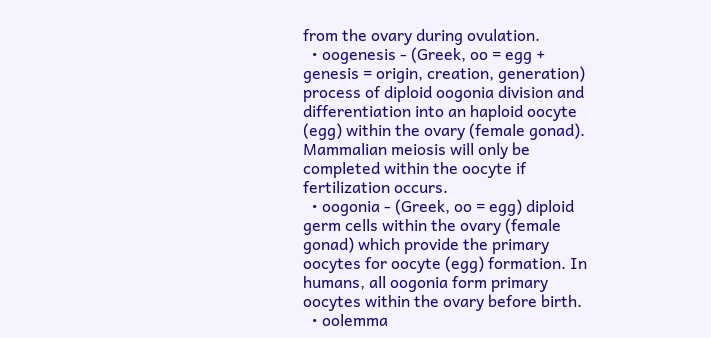from the ovary during ovulation.
  • oogenesis - (Greek, oo = egg + genesis = origin, creation, generation) process of diploid oogonia division and differentiation into an haploid oocyte (egg) within the ovary (female gonad). Mammalian meiosis will only be completed within the oocyte if fertilization occurs.
  • oogonia - (Greek, oo = egg) diploid germ cells within the ovary (female gonad) which provide the primary oocytes for oocyte (egg) formation. In humans, all oogonia form primary oocytes within the ovary before birth.
  • oolemma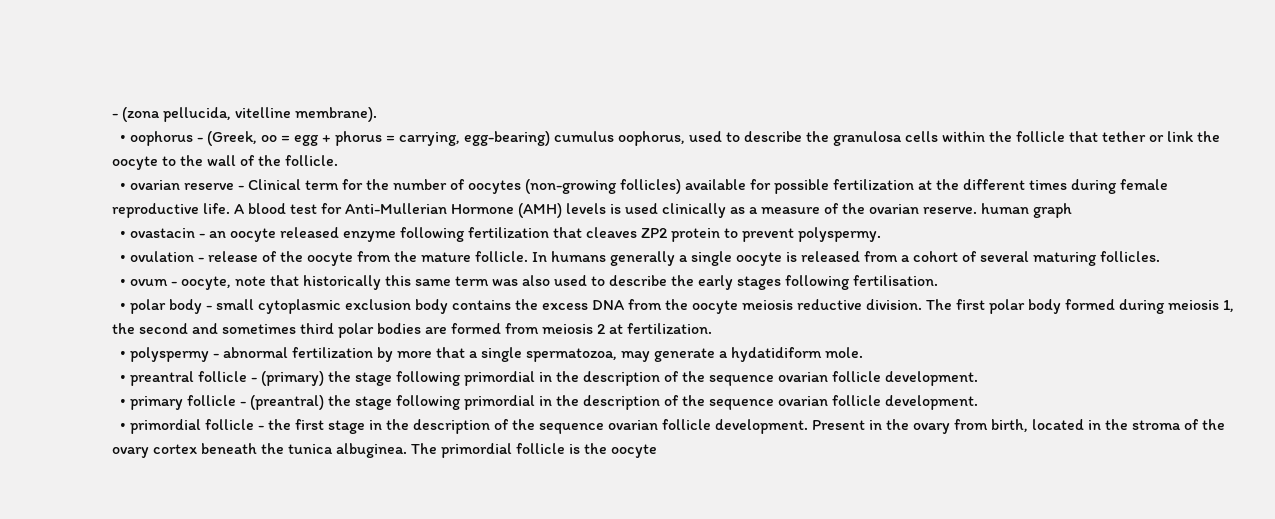- (zona pellucida, vitelline membrane).
  • oophorus - (Greek, oo = egg + phorus = carrying, egg-bearing) cumulus oophorus, used to describe the granulosa cells within the follicle that tether or link the oocyte to the wall of the follicle.
  • ovarian reserve - Clinical term for the number of oocytes (non-growing follicles) available for possible fertilization at the different times during female reproductive life. A blood test for Anti-Mullerian Hormone (AMH) levels is used clinically as a measure of the ovarian reserve. human graph
  • ovastacin - an oocyte released enzyme following fertilization that cleaves ZP2 protein to prevent polyspermy.
  • ovulation - release of the oocyte from the mature follicle. In humans generally a single oocyte is released from a cohort of several maturing follicles.
  • ovum - oocyte, note that historically this same term was also used to describe the early stages following fertilisation.
  • polar body - small cytoplasmic exclusion body contains the excess DNA from the oocyte meiosis reductive division. The first polar body formed during meiosis 1, the second and sometimes third polar bodies are formed from meiosis 2 at fertilization.
  • polyspermy - abnormal fertilization by more that a single spermatozoa, may generate a hydatidiform mole.
  • preantral follicle - (primary) the stage following primordial in the description of the sequence ovarian follicle development.
  • primary follicle - (preantral) the stage following primordial in the description of the sequence ovarian follicle development.
  • primordial follicle - the first stage in the description of the sequence ovarian follicle development. Present in the ovary from birth, located in the stroma of the ovary cortex beneath the tunica albuginea. The primordial follicle is the oocyte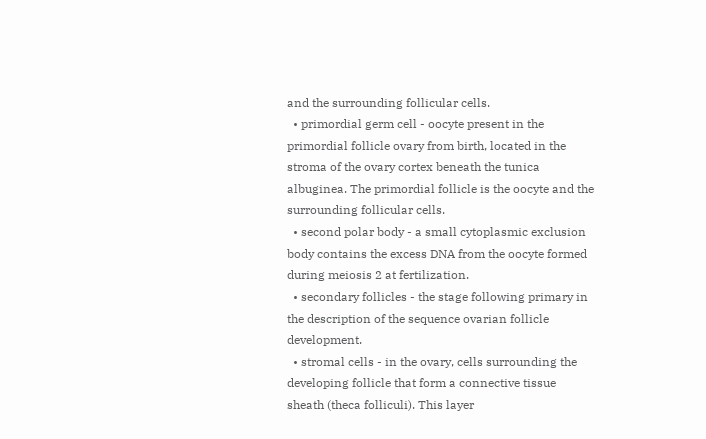and the surrounding follicular cells.
  • primordial germ cell - oocyte present in the primordial follicle ovary from birth, located in the stroma of the ovary cortex beneath the tunica albuginea. The primordial follicle is the oocyte and the surrounding follicular cells.
  • second polar body - a small cytoplasmic exclusion body contains the excess DNA from the oocyte formed during meiosis 2 at fertilization.
  • secondary follicles - the stage following primary in the description of the sequence ovarian follicle development.
  • stromal cells - in the ovary, cells surrounding the developing follicle that form a connective tissue sheath (theca folliculi). This layer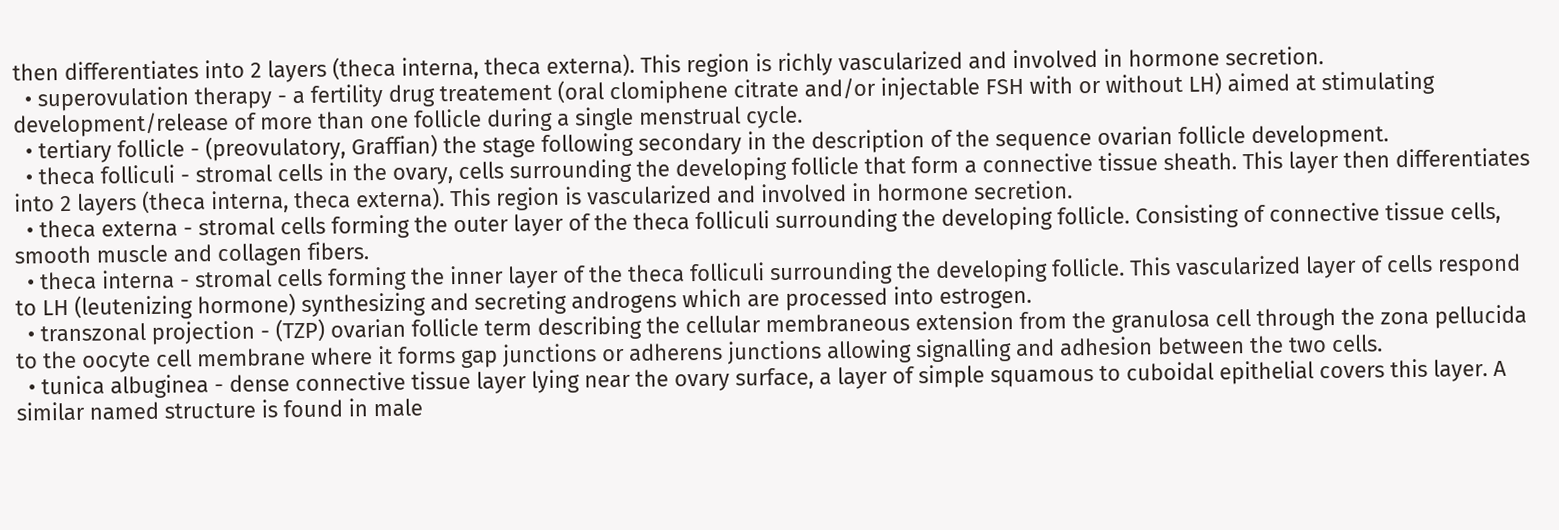then differentiates into 2 layers (theca interna, theca externa). This region is richly vascularized and involved in hormone secretion.
  • superovulation therapy - a fertility drug treatement (oral clomiphene citrate and/or injectable FSH with or without LH) aimed at stimulating development/release of more than one follicle during a single menstrual cycle.
  • tertiary follicle - (preovulatory, Graffian) the stage following secondary in the description of the sequence ovarian follicle development.
  • theca folliculi - stromal cells in the ovary, cells surrounding the developing follicle that form a connective tissue sheath. This layer then differentiates into 2 layers (theca interna, theca externa). This region is vascularized and involved in hormone secretion.
  • theca externa - stromal cells forming the outer layer of the theca folliculi surrounding the developing follicle. Consisting of connective tissue cells, smooth muscle and collagen fibers.
  • theca interna - stromal cells forming the inner layer of the theca folliculi surrounding the developing follicle. This vascularized layer of cells respond to LH (leutenizing hormone) synthesizing and secreting androgens which are processed into estrogen.
  • transzonal projection - (TZP) ovarian follicle term describing the cellular membraneous extension from the granulosa cell through the zona pellucida to the oocyte cell membrane where it forms gap junctions or adherens junctions allowing signalling and adhesion between the two cells.
  • tunica albuginea - dense connective tissue layer lying near the ovary surface, a layer of simple squamous to cuboidal epithelial covers this layer. A similar named structure is found in male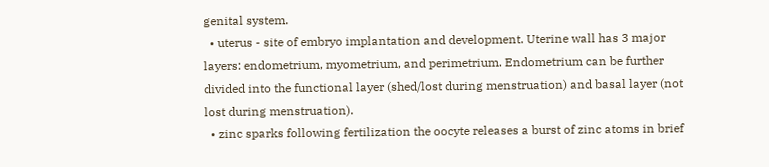genital system.
  • uterus - site of embryo implantation and development. Uterine wall has 3 major layers: endometrium, myometrium, and perimetrium. Endometrium can be further divided into the functional layer (shed/lost during menstruation) and basal layer (not lost during menstruation).
  • zinc sparks following fertilization the oocyte releases a burst of zinc atoms in brief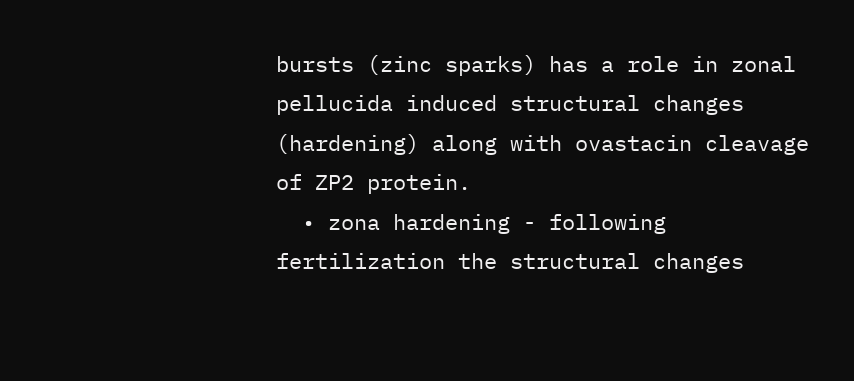bursts (zinc sparks) has a role in zonal pellucida induced structural changes (hardening) along with ovastacin cleavage of ZP2 protein.
  • zona hardening - following fertilization the structural changes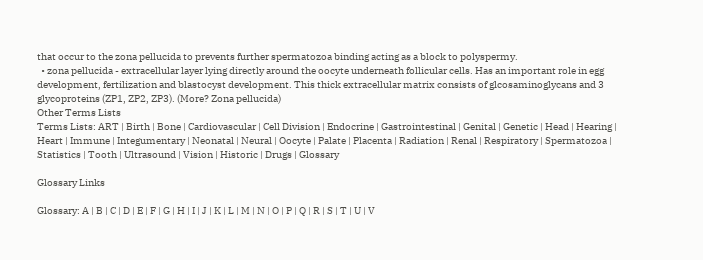that occur to the zona pellucida to prevents further spermatozoa binding acting as a block to polyspermy.
  • zona pellucida - extracellular layer lying directly around the oocyte underneath follicular cells. Has an important role in egg development, fertilization and blastocyst development. This thick extracellular matrix consists of glcosaminoglycans and 3 glycoproteins (ZP1, ZP2, ZP3). (More? Zona pellucida)
Other Terms Lists
Terms Lists: ART | Birth | Bone | Cardiovascular | Cell Division | Endocrine | Gastrointestinal | Genital | Genetic | Head | Hearing | Heart | Immune | Integumentary | Neonatal | Neural | Oocyte | Palate | Placenta | Radiation | Renal | Respiratory | Spermatozoa | Statistics | Tooth | Ultrasound | Vision | Historic | Drugs | Glossary

Glossary Links

Glossary: A | B | C | D | E | F | G | H | I | J | K | L | M | N | O | P | Q | R | S | T | U | V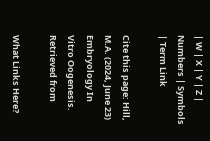| W | X | Y | Z | Numbers | Symbols | Term Link

Cite this page: Hill, M.A. (2024, June 23) Embryology In Vitro Oogenesis. Retrieved from

What Links Here?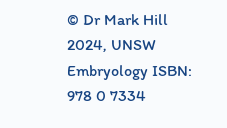© Dr Mark Hill 2024, UNSW Embryology ISBN: 978 0 7334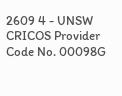2609 4 - UNSW CRICOS Provider Code No. 00098G